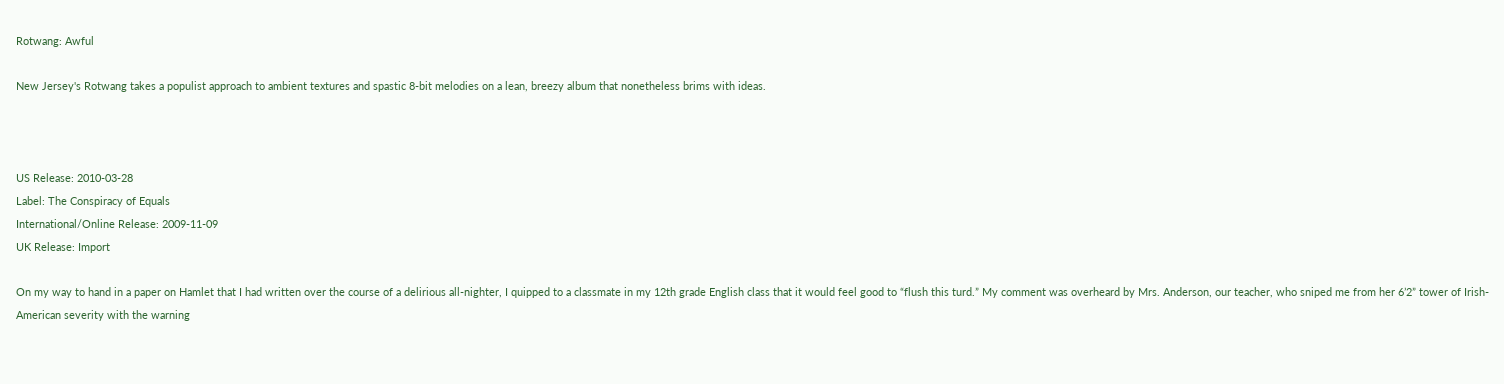Rotwang: Awful

New Jersey's Rotwang takes a populist approach to ambient textures and spastic 8-bit melodies on a lean, breezy album that nonetheless brims with ideas.



US Release: 2010-03-28
Label: The Conspiracy of Equals
International/Online Release: 2009-11-09
UK Release: Import

On my way to hand in a paper on Hamlet that I had written over the course of a delirious all-nighter, I quipped to a classmate in my 12th grade English class that it would feel good to “flush this turd.” My comment was overheard by Mrs. Anderson, our teacher, who sniped me from her 6’2” tower of Irish-American severity with the warning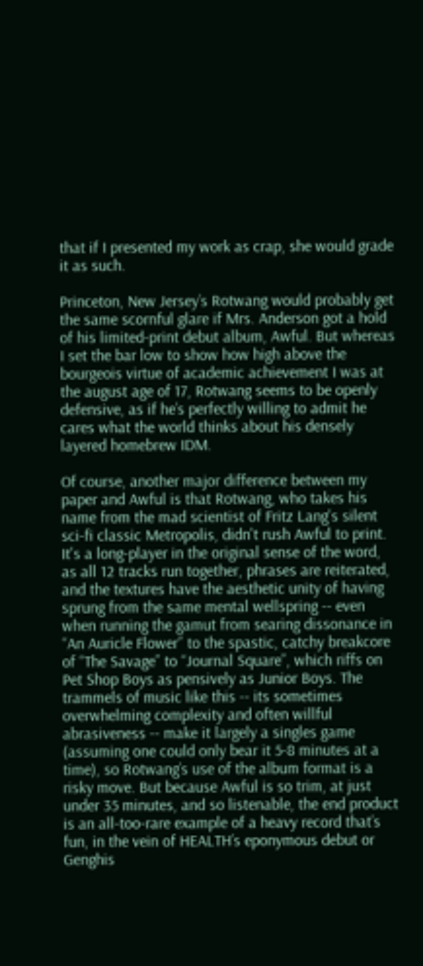that if I presented my work as crap, she would grade it as such.

Princeton, New Jersey’s Rotwang would probably get the same scornful glare if Mrs. Anderson got a hold of his limited-print debut album, Awful. But whereas I set the bar low to show how high above the bourgeois virtue of academic achievement I was at the august age of 17, Rotwang seems to be openly defensive, as if he’s perfectly willing to admit he cares what the world thinks about his densely layered homebrew IDM.

Of course, another major difference between my paper and Awful is that Rotwang, who takes his name from the mad scientist of Fritz Lang's silent sci-fi classic Metropolis, didn't rush Awful to print. It's a long-player in the original sense of the word, as all 12 tracks run together, phrases are reiterated, and the textures have the aesthetic unity of having sprung from the same mental wellspring -- even when running the gamut from searing dissonance in “An Auricle Flower” to the spastic, catchy breakcore of “The Savage” to “Journal Square”, which riffs on Pet Shop Boys as pensively as Junior Boys. The trammels of music like this -- its sometimes overwhelming complexity and often willful abrasiveness -- make it largely a singles game (assuming one could only bear it 5-8 minutes at a time), so Rotwang’s use of the album format is a risky move. But because Awful is so trim, at just under 35 minutes, and so listenable, the end product is an all-too-rare example of a heavy record that’s fun, in the vein of HEALTH’s eponymous debut or Genghis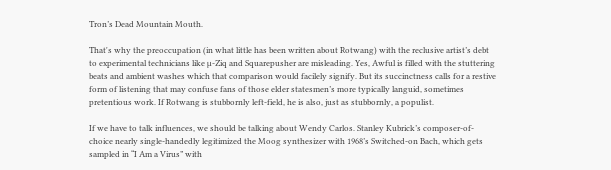Tron’s Dead Mountain Mouth.

That's why the preoccupation (in what little has been written about Rotwang) with the reclusive artist’s debt to experimental technicians like µ-Ziq and Squarepusher are misleading. Yes, Awful is filled with the stuttering beats and ambient washes which that comparison would facilely signify. But its succinctness calls for a restive form of listening that may confuse fans of those elder statesmen’s more typically languid, sometimes pretentious work. If Rotwang is stubbornly left-field, he is also, just as stubbornly, a populist.

If we have to talk influences, we should be talking about Wendy Carlos. Stanley Kubrick’s composer-of-choice nearly single-handedly legitimized the Moog synthesizer with 1968’s Switched-on Bach, which gets sampled in “I Am a Virus” with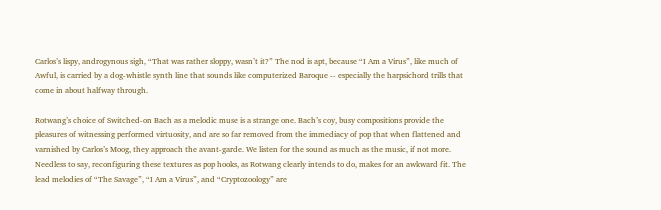Carlos’s lispy, androgynous sigh, “That was rather sloppy, wasn’t it?” The nod is apt, because “I Am a Virus”, like much of Awful, is carried by a dog-whistle synth line that sounds like computerized Baroque -- especially the harpsichord trills that come in about halfway through.

Rotwang’s choice of Switched-on Bach as a melodic muse is a strange one. Bach’s coy, busy compositions provide the pleasures of witnessing performed virtuosity, and are so far removed from the immediacy of pop that when flattened and varnished by Carlos’s Moog, they approach the avant-garde. We listen for the sound as much as the music, if not more. Needless to say, reconfiguring these textures as pop hooks, as Rotwang clearly intends to do, makes for an awkward fit. The lead melodies of “The Savage”, “I Am a Virus”, and “Cryptozoology” are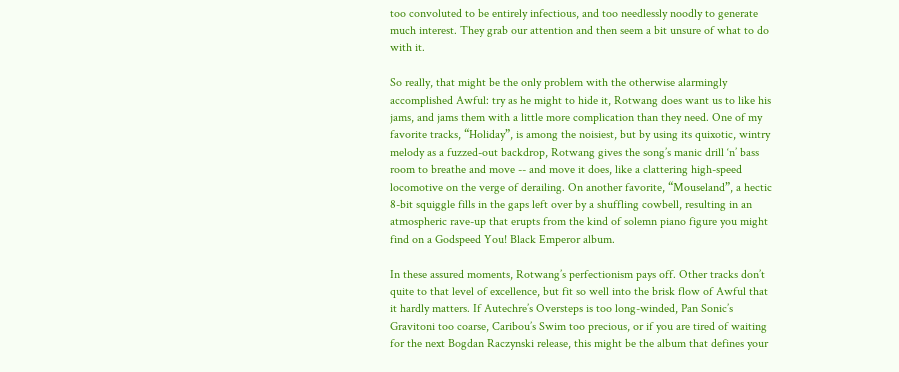too convoluted to be entirely infectious, and too needlessly noodly to generate much interest. They grab our attention and then seem a bit unsure of what to do with it.

So really, that might be the only problem with the otherwise alarmingly accomplished Awful: try as he might to hide it, Rotwang does want us to like his jams, and jams them with a little more complication than they need. One of my favorite tracks, “Holiday”, is among the noisiest, but by using its quixotic, wintry melody as a fuzzed-out backdrop, Rotwang gives the song’s manic drill ‘n’ bass room to breathe and move -- and move it does, like a clattering high-speed locomotive on the verge of derailing. On another favorite, “Mouseland”, a hectic 8-bit squiggle fills in the gaps left over by a shuffling cowbell, resulting in an atmospheric rave-up that erupts from the kind of solemn piano figure you might find on a Godspeed You! Black Emperor album.

In these assured moments, Rotwang’s perfectionism pays off. Other tracks don’t quite to that level of excellence, but fit so well into the brisk flow of Awful that it hardly matters. If Autechre’s Oversteps is too long-winded, Pan Sonic’s Gravitoni too coarse, Caribou’s Swim too precious, or if you are tired of waiting for the next Bogdan Raczynski release, this might be the album that defines your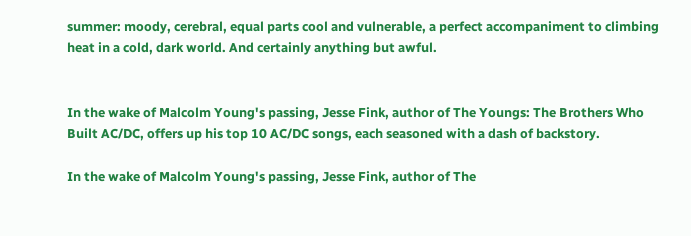summer: moody, cerebral, equal parts cool and vulnerable, a perfect accompaniment to climbing heat in a cold, dark world. And certainly anything but awful.


In the wake of Malcolm Young's passing, Jesse Fink, author of The Youngs: The Brothers Who Built AC/DC, offers up his top 10 AC/DC songs, each seasoned with a dash of backstory.

In the wake of Malcolm Young's passing, Jesse Fink, author of The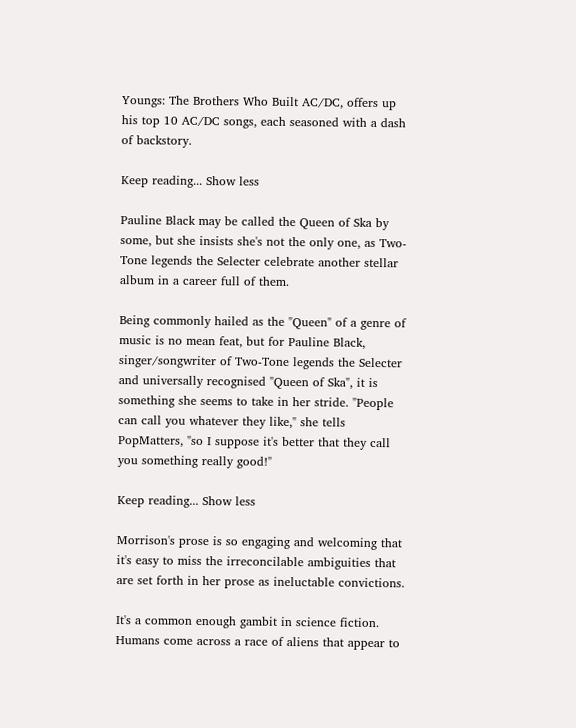Youngs: The Brothers Who Built AC/DC, offers up his top 10 AC/DC songs, each seasoned with a dash of backstory.

Keep reading... Show less

Pauline Black may be called the Queen of Ska by some, but she insists she's not the only one, as Two-Tone legends the Selecter celebrate another stellar album in a career full of them.

Being commonly hailed as the "Queen" of a genre of music is no mean feat, but for Pauline Black, singer/songwriter of Two-Tone legends the Selecter and universally recognised "Queen of Ska", it is something she seems to take in her stride. "People can call you whatever they like," she tells PopMatters, "so I suppose it's better that they call you something really good!"

Keep reading... Show less

Morrison's prose is so engaging and welcoming that it's easy to miss the irreconcilable ambiguities that are set forth in her prose as ineluctable convictions.

It's a common enough gambit in science fiction. Humans come across a race of aliens that appear to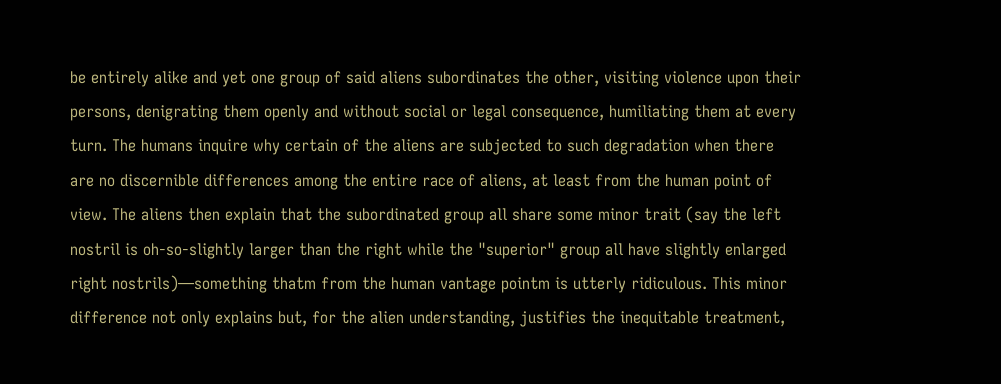be entirely alike and yet one group of said aliens subordinates the other, visiting violence upon their persons, denigrating them openly and without social or legal consequence, humiliating them at every turn. The humans inquire why certain of the aliens are subjected to such degradation when there are no discernible differences among the entire race of aliens, at least from the human point of view. The aliens then explain that the subordinated group all share some minor trait (say the left nostril is oh-so-slightly larger than the right while the "superior" group all have slightly enlarged right nostrils)—something thatm from the human vantage pointm is utterly ridiculous. This minor difference not only explains but, for the alien understanding, justifies the inequitable treatment,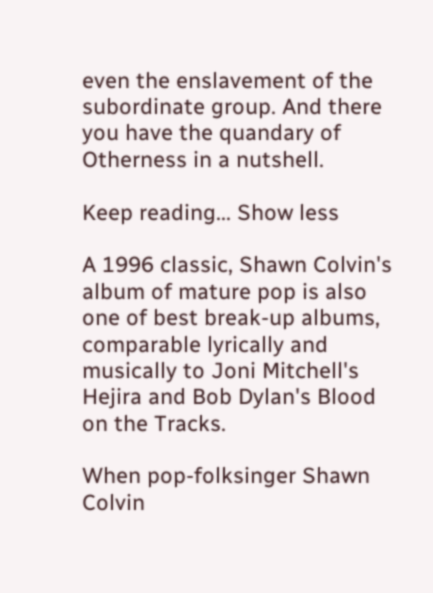even the enslavement of the subordinate group. And there you have the quandary of Otherness in a nutshell.

Keep reading... Show less

A 1996 classic, Shawn Colvin's album of mature pop is also one of best break-up albums, comparable lyrically and musically to Joni Mitchell's Hejira and Bob Dylan's Blood on the Tracks.

When pop-folksinger Shawn Colvin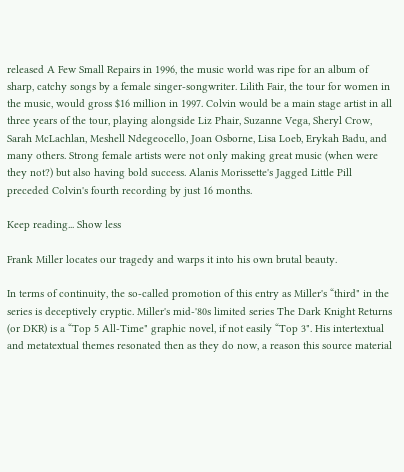released A Few Small Repairs in 1996, the music world was ripe for an album of sharp, catchy songs by a female singer-songwriter. Lilith Fair, the tour for women in the music, would gross $16 million in 1997. Colvin would be a main stage artist in all three years of the tour, playing alongside Liz Phair, Suzanne Vega, Sheryl Crow, Sarah McLachlan, Meshell Ndegeocello, Joan Osborne, Lisa Loeb, Erykah Badu, and many others. Strong female artists were not only making great music (when were they not?) but also having bold success. Alanis Morissette's Jagged Little Pill preceded Colvin's fourth recording by just 16 months.

Keep reading... Show less

Frank Miller locates our tragedy and warps it into his own brutal beauty.

In terms of continuity, the so-called promotion of this entry as Miller's “third" in the series is deceptively cryptic. Miller's mid-'80s limited series The Dark Knight Returns (or DKR) is a “Top 5 All-Time" graphic novel, if not easily “Top 3". His intertextual and metatextual themes resonated then as they do now, a reason this source material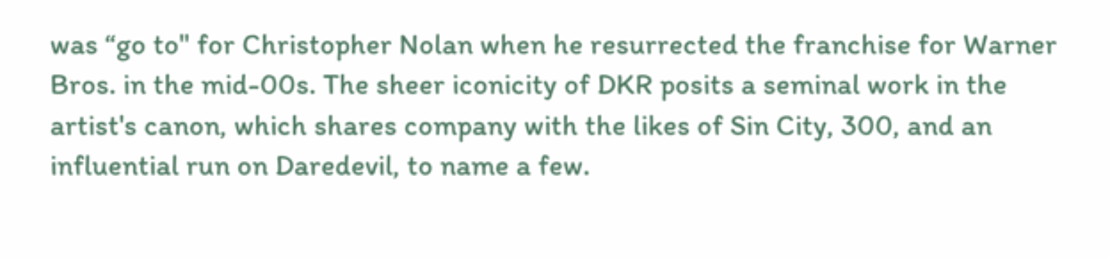was “go to" for Christopher Nolan when he resurrected the franchise for Warner Bros. in the mid-00s. The sheer iconicity of DKR posits a seminal work in the artist's canon, which shares company with the likes of Sin City, 300, and an influential run on Daredevil, to name a few.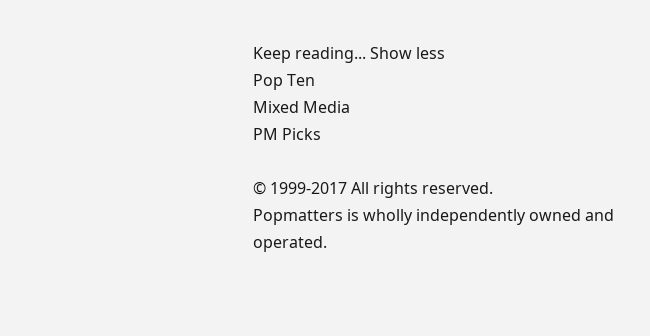Keep reading... Show less
Pop Ten
Mixed Media
PM Picks

© 1999-2017 All rights reserved.
Popmatters is wholly independently owned and operated.